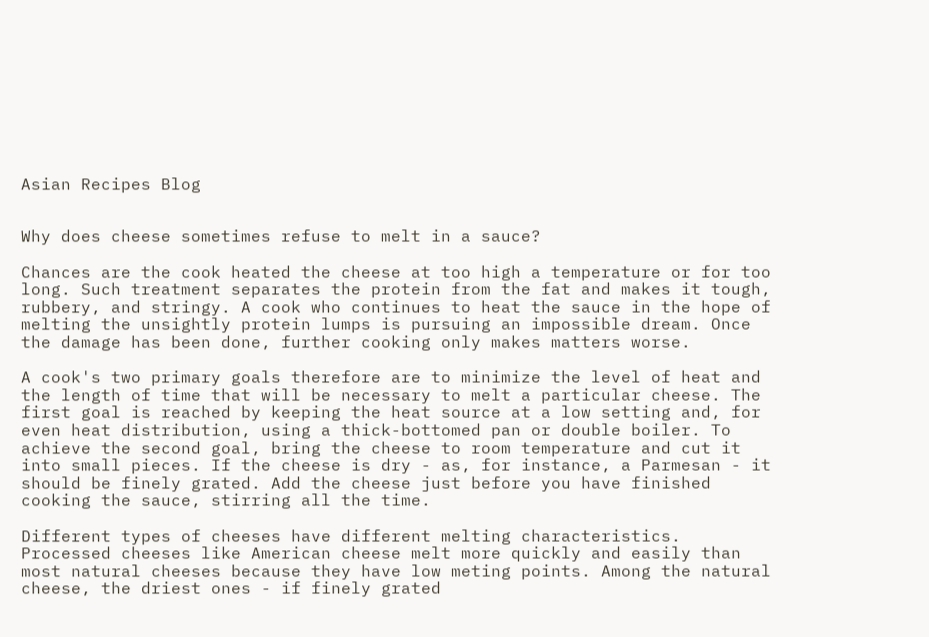Asian Recipes Blog


Why does cheese sometimes refuse to melt in a sauce?

Chances are the cook heated the cheese at too high a temperature or for too long. Such treatment separates the protein from the fat and makes it tough, rubbery, and stringy. A cook who continues to heat the sauce in the hope of melting the unsightly protein lumps is pursuing an impossible dream. Once the damage has been done, further cooking only makes matters worse.

A cook's two primary goals therefore are to minimize the level of heat and the length of time that will be necessary to melt a particular cheese. The first goal is reached by keeping the heat source at a low setting and, for even heat distribution, using a thick-bottomed pan or double boiler. To achieve the second goal, bring the cheese to room temperature and cut it into small pieces. If the cheese is dry - as, for instance, a Parmesan - it should be finely grated. Add the cheese just before you have finished cooking the sauce, stirring all the time.

Different types of cheeses have different melting characteristics. Processed cheeses like American cheese melt more quickly and easily than most natural cheeses because they have low meting points. Among the natural cheese, the driest ones - if finely grated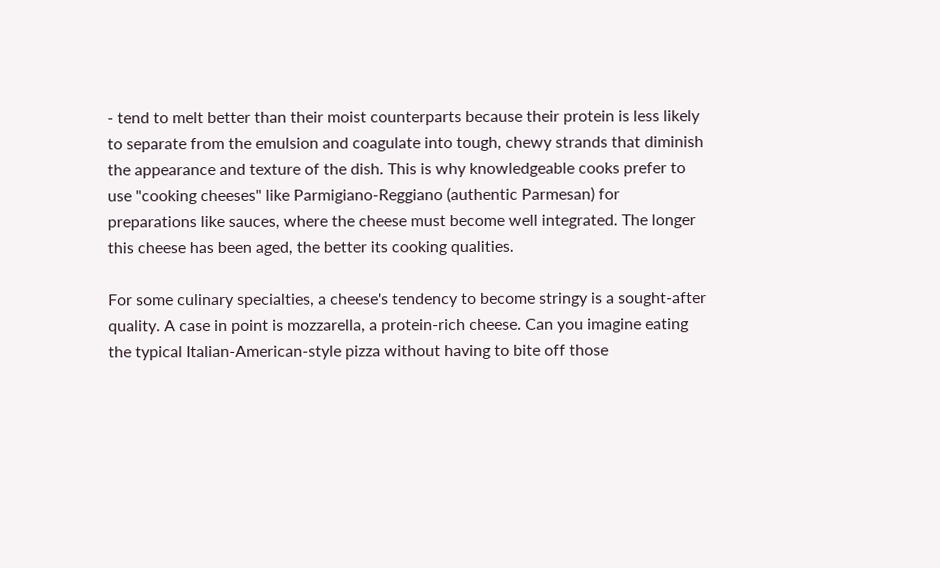- tend to melt better than their moist counterparts because their protein is less likely to separate from the emulsion and coagulate into tough, chewy strands that diminish the appearance and texture of the dish. This is why knowledgeable cooks prefer to use "cooking cheeses" like Parmigiano-Reggiano (authentic Parmesan) for preparations like sauces, where the cheese must become well integrated. The longer this cheese has been aged, the better its cooking qualities.

For some culinary specialties, a cheese's tendency to become stringy is a sought-after quality. A case in point is mozzarella, a protein-rich cheese. Can you imagine eating the typical Italian-American-style pizza without having to bite off those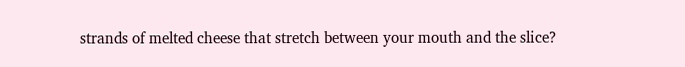strands of melted cheese that stretch between your mouth and the slice?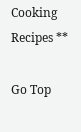Cooking Recipes **

Go Top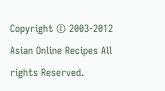Copyright © 2003-2012 Asian Online Recipes All rights Reserved.